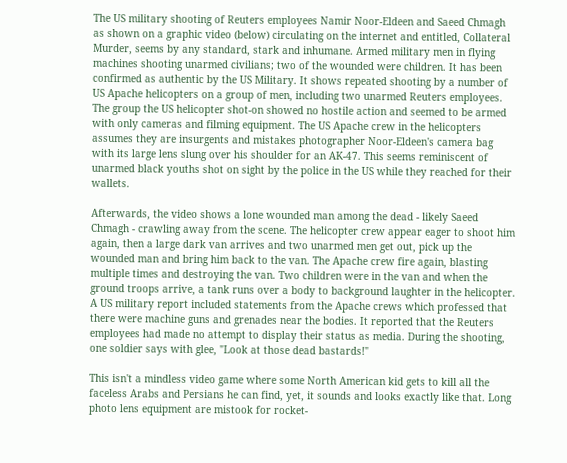The US military shooting of Reuters employees Namir Noor-Eldeen and Saeed Chmagh as shown on a graphic video (below) circulating on the internet and entitled, Collateral Murder, seems by any standard, stark and inhumane. Armed military men in flying machines shooting unarmed civilians; two of the wounded were children. It has been confirmed as authentic by the US Military. It shows repeated shooting by a number of US Apache helicopters on a group of men, including two unarmed Reuters employees. The group the US helicopter shot-on showed no hostile action and seemed to be armed with only cameras and filming equipment. The US Apache crew in the helicopters assumes they are insurgents and mistakes photographer Noor-Eldeen's camera bag with its large lens slung over his shoulder for an AK-47. This seems reminiscent of unarmed black youths shot on sight by the police in the US while they reached for their wallets.

Afterwards, the video shows a lone wounded man among the dead - likely Saeed Chmagh - crawling away from the scene. The helicopter crew appear eager to shoot him again, then a large dark van arrives and two unarmed men get out, pick up the wounded man and bring him back to the van. The Apache crew fire again, blasting multiple times and destroying the van. Two children were in the van and when the ground troops arrive, a tank runs over a body to background laughter in the helicopter. A US military report included statements from the Apache crews which professed that there were machine guns and grenades near the bodies. It reported that the Reuters employees had made no attempt to display their status as media. During the shooting, one soldier says with glee, "Look at those dead bastards!"

This isn't a mindless video game where some North American kid gets to kill all the faceless Arabs and Persians he can find, yet, it sounds and looks exactly like that. Long photo lens equipment are mistook for rocket-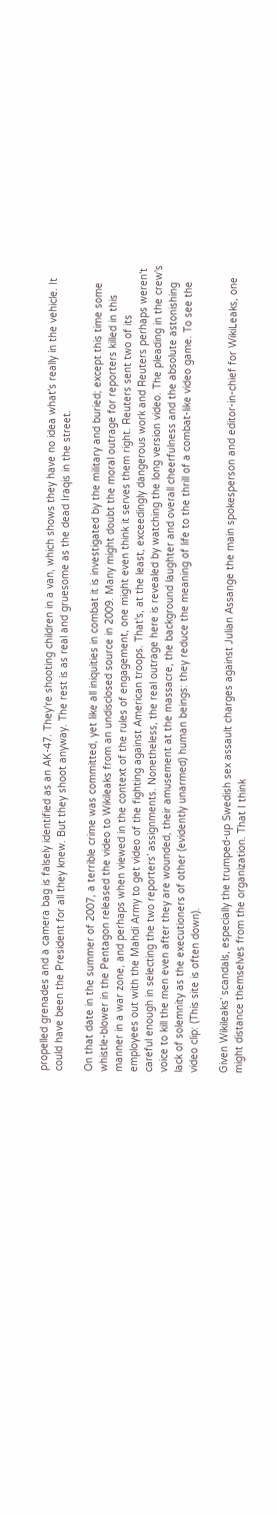propelled grenades and a camera bag is falsely identified as an AK-47. They're shooting children in a van, which shows they have no idea what's really in the vehicle. It could have been the President for all they knew. But they shoot anyway. The rest is as real and gruesome as the dead Iraqis in the street.

On that date in the summer of 2007, a terrible crime was committed, yet like all iniquities in combat it is investigated by the military and buried; except this time some whistle-blower in the Pentagon released the video to Wikileaks from an undisclosed source in 2009. Many might doubt the moral outrage for reporters killed in this manner in a war zone, and perhaps when viewed in the context of the rules of engagement, one might even think it serves them right. Reuters sent two of its employees out with the Mahdi Army to get video of the fighting against American troops. That's, at the least, exceedingly dangerous work and Reuters perhaps weren't careful enough in selecting the two reporters’ assignments. Nonetheless, the real outrage here is revealed by watching the long version video. The pleading in the crew's voice to kill the men even after they are wounded, their amusement at the massacre, the background laughter and overall cheerfulness and the absolute astonishing lack of solemnity as the executioners of other (evidently unarmed) human beings: they reduce the meaning of life to the thrill of a combat-like video game. To see the video clip: (This site is often down).

Given Wikileaks’ scandals, especially the trumped-up Swedish sex assault charges against Julian Assange the main spokesperson and editor-in-chief for WikiLeaks, one might distance themselves from the organization. That I think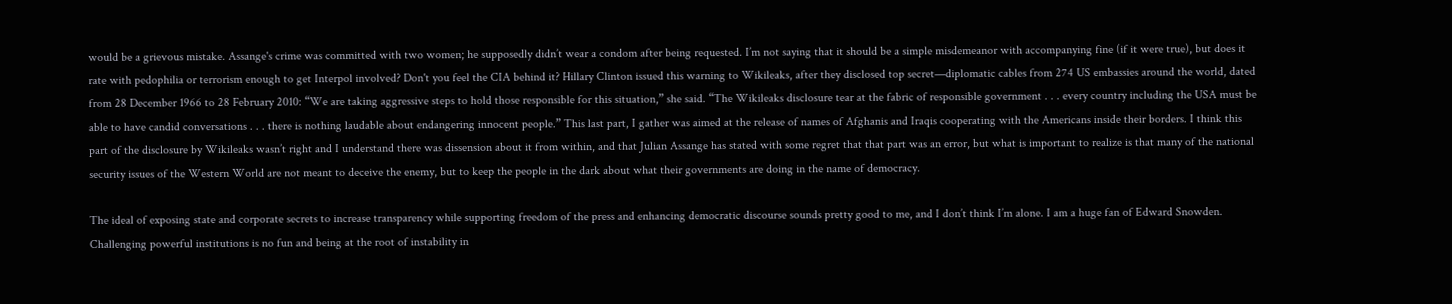would be a grievous mistake. Assange's crime was committed with two women; he supposedly didn’t wear a condom after being requested. I’m not saying that it should be a simple misdemeanor with accompanying fine (if it were true), but does it rate with pedophilia or terrorism enough to get Interpol involved? Don't you feel the CIA behind it? Hillary Clinton issued this warning to Wikileaks, after they disclosed top secret—diplomatic cables from 274 US embassies around the world, dated from 28 December 1966 to 28 February 2010: “We are taking aggressive steps to hold those responsible for this situation,” she said. “The Wikileaks disclosure tear at the fabric of responsible government . . . every country including the USA must be able to have candid conversations . . . there is nothing laudable about endangering innocent people.” This last part, I gather was aimed at the release of names of Afghanis and Iraqis cooperating with the Americans inside their borders. I think this part of the disclosure by Wikileaks wasn’t right and I understand there was dissension about it from within, and that Julian Assange has stated with some regret that that part was an error, but what is important to realize is that many of the national security issues of the Western World are not meant to deceive the enemy, but to keep the people in the dark about what their governments are doing in the name of democracy.

The ideal of exposing state and corporate secrets to increase transparency while supporting freedom of the press and enhancing democratic discourse sounds pretty good to me, and I don’t think I’m alone. I am a huge fan of Edward Snowden.  Challenging powerful institutions is no fun and being at the root of instability in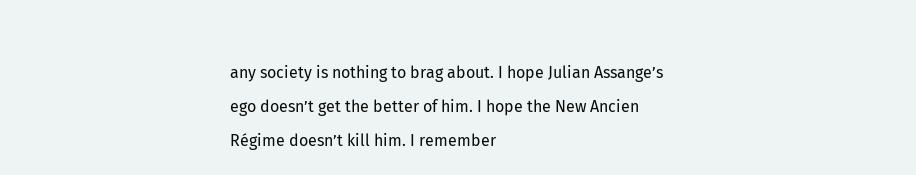any society is nothing to brag about. I hope Julian Assange’s ego doesn’t get the better of him. I hope the New Ancien Régime doesn’t kill him. I remember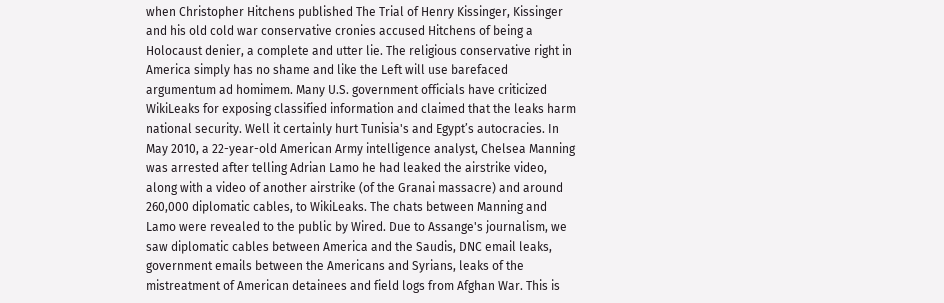when Christopher Hitchens published The Trial of Henry Kissinger, Kissinger and his old cold war conservative cronies accused Hitchens of being a Holocaust denier, a complete and utter lie. The religious conservative right in America simply has no shame and like the Left will use barefaced argumentum ad homimem. Many U.S. government officials have criticized WikiLeaks for exposing classified information and claimed that the leaks harm national security. Well it certainly hurt Tunisia's and Egypt’s autocracies. In May 2010, a 22-year-old American Army intelligence analyst, Chelsea Manning was arrested after telling Adrian Lamo he had leaked the airstrike video, along with a video of another airstrike (of the Granai massacre) and around 260,000 diplomatic cables, to WikiLeaks. The chats between Manning and Lamo were revealed to the public by Wired. Due to Assange's journalism, we saw diplomatic cables between America and the Saudis, DNC email leaks, government emails between the Americans and Syrians, leaks of the mistreatment of American detainees and field logs from Afghan War. This is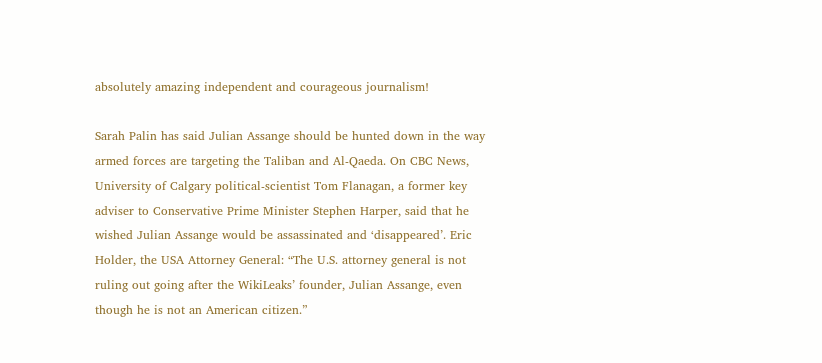absolutely amazing independent and courageous journalism!

Sarah Palin has said Julian Assange should be hunted down in the way armed forces are targeting the Taliban and Al-Qaeda. On CBC News, University of Calgary political-scientist Tom Flanagan, a former key adviser to Conservative Prime Minister Stephen Harper, said that he wished Julian Assange would be assassinated and ‘disappeared’. Eric Holder, the USA Attorney General: “The U.S. attorney general is not ruling out going after the WikiLeaks’ founder, Julian Assange, even though he is not an American citizen.”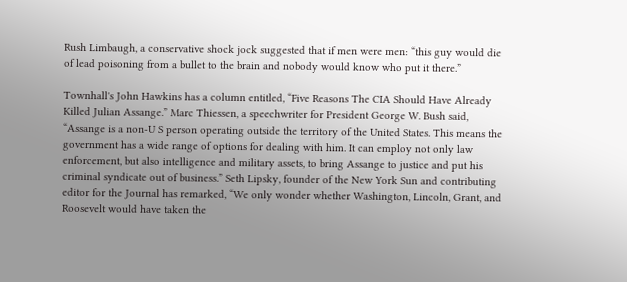Rush Limbaugh, a conservative shock jock suggested that if men were men: “this guy would die of lead poisoning from a bullet to the brain and nobody would know who put it there.”

Townhall's John Hawkins has a column entitled, “Five Reasons The CIA Should Have Already Killed Julian Assange.” Marc Thiessen, a speechwriter for President George W. Bush said, “Assange is a non-U S person operating outside the territory of the United States. This means the government has a wide range of options for dealing with him. It can employ not only law enforcement, but also intelligence and military assets, to bring Assange to justice and put his criminal syndicate out of business.” Seth Lipsky, founder of the New York Sun and contributing editor for the Journal has remarked, “We only wonder whether Washington, Lincoln, Grant, and Roosevelt would have taken the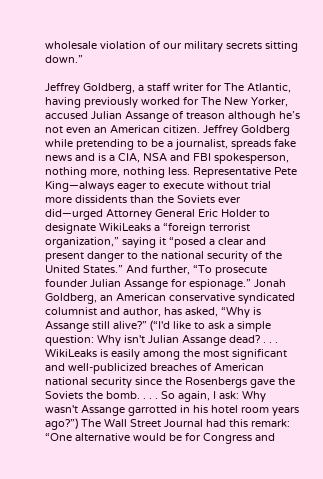wholesale violation of our military secrets sitting down.”

Jeffrey Goldberg, a staff writer for The Atlantic, having previously worked for The New Yorker, accused Julian Assange of treason although he’s not even an American citizen. Jeffrey Goldberg while pretending to be a journalist, spreads fake news and is a CIA, NSA and FBI spokesperson, nothing more, nothing less. Representative Pete King—always eager to execute without trial more dissidents than the Soviets ever did—urged Attorney General Eric Holder to designate WikiLeaks a “foreign terrorist organization,” saying it “posed a clear and present danger to the national security of the United States.” And further, “To prosecute founder Julian Assange for espionage.” Jonah Goldberg, an American conservative syndicated columnist and author, has asked, “Why is Assange still alive?” (“I'd like to ask a simple question: Why isn't Julian Assange dead? . . . WikiLeaks is easily among the most significant and well-publicized breaches of American national security since the Rosenbergs gave the Soviets the bomb. . . . So again, I ask: Why wasn't Assange garrotted in his hotel room years ago?”) The Wall Street Journal had this remark: “One alternative would be for Congress and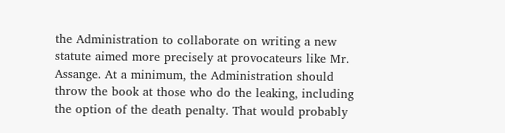the Administration to collaborate on writing a new statute aimed more precisely at provocateurs like Mr. Assange. At a minimum, the Administration should throw the book at those who do the leaking, including the option of the death penalty. That would probably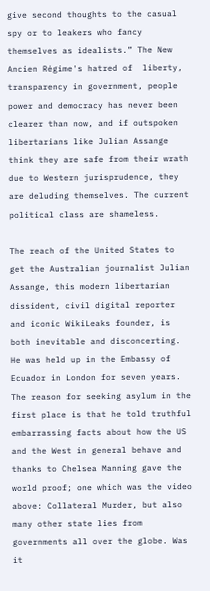give second thoughts to the casual spy or to leakers who fancy themselves as idealists.” The New Ancien Régime's hatred of  liberty, transparency in government, people power and democracy has never been clearer than now, and if outspoken libertarians like Julian Assange think they are safe from their wrath due to Western jurisprudence, they are deluding themselves. The current political class are shameless.

The reach of the United States to get the Australian journalist Julian Assange, this modern libertarian dissident, civil digital reporter and iconic WikiLeaks founder, is both inevitable and disconcerting. He was held up in the Embassy of Ecuador in London for seven years. The reason for seeking asylum in the first place is that he told truthful embarrassing facts about how the US and the West in general behave and thanks to Chelsea Manning gave the world proof; one which was the video above: Collateral Murder, but also many other state lies from governments all over the globe. Was it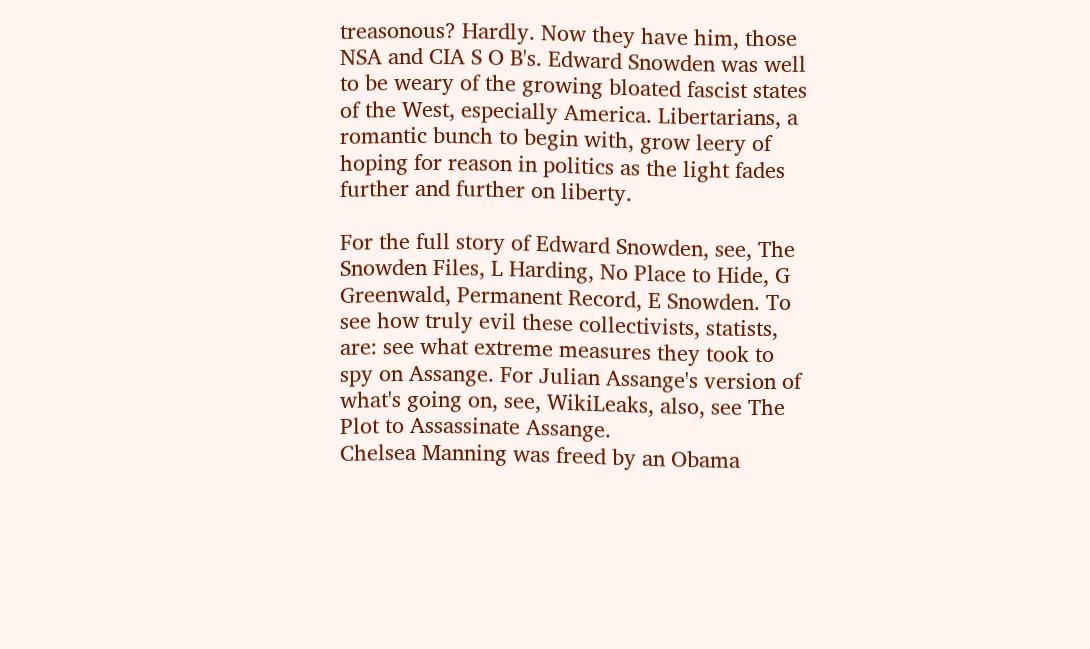treasonous? Hardly. Now they have him, those NSA and CIA S O B's. Edward Snowden was well to be weary of the growing bloated fascist states of the West, especially America. Libertarians, a romantic bunch to begin with, grow leery of hoping for reason in politics as the light fades further and further on liberty.

For the full story of Edward Snowden, see, The Snowden Files, L Harding, No Place to Hide, G Greenwald, Permanent Record, E Snowden. To see how truly evil these collectivists, statists, are: see what extreme measures they took to spy on Assange. For Julian Assange's version of what's going on, see, WikiLeaks, also, see The Plot to Assassinate Assange.
Chelsea Manning was freed by an Obama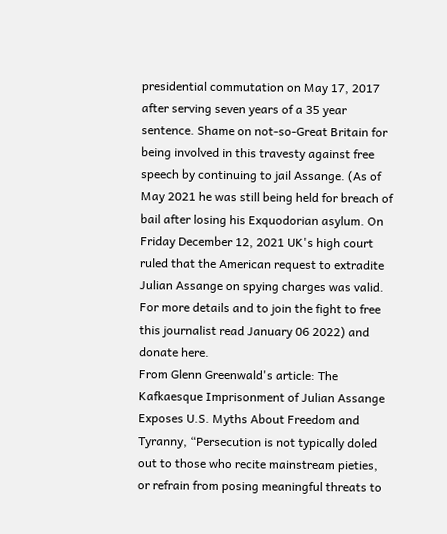presidential commutation on May 17, 2017 after serving seven years of a 35 year sentence. Shame on not-so-Great Britain for being involved in this travesty against free speech by continuing to jail Assange. (As of May 2021 he was still being held for breach of bail after losing his Exquodorian asylum. On Friday December 12, 2021 UK's high court ruled that the American request to extradite Julian Assange on spying charges was valid. For more details and to join the fight to free this journalist read January 06 2022) and donate here.
From Glenn Greenwald's article: The Kafkaesque Imprisonment of Julian Assange Exposes U.S. Myths About Freedom and Tyranny, “Persecution is not typically doled out to those who recite mainstream pieties, or refrain from posing meaningful threats to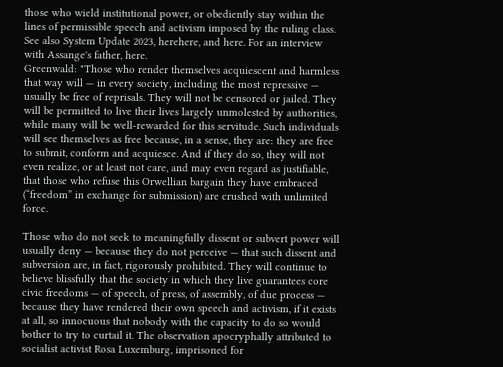those who wield institutional power, or obediently stay within the lines of permissible speech and activism imposed by the ruling class. See also System Update 2023, herehere, and here. For an interview with Assange's father, here.
Greenwald: "Those who render themselves acquiescent and harmless that way will — in every society, including the most repressive — usually be free of reprisals. They will not be censored or jailed. They will be permitted to live their lives largely unmolested by authorities, while many will be well-rewarded for this servitude. Such individuals will see themselves as free because, in a sense, they are: they are free to submit, conform and acquiesce. And if they do so, they will not even realize, or at least not care, and may even regard as justifiable, that those who refuse this Orwellian bargain they have embraced (“freedom” in exchange for submission) are crushed with unlimited force.

Those who do not seek to meaningfully dissent or subvert power will usually deny — because they do not perceive — that such dissent and subversion are, in fact, rigorously prohibited. They will continue to believe blissfully that the society in which they live guarantees core civic freedoms — of speech, of press, of assembly, of due process — because they have rendered their own speech and activism, if it exists at all, so innocuous that nobody with the capacity to do so would bother to try to curtail it. The observation apocryphally attributed to socialist activist Rosa Luxemburg, imprisoned for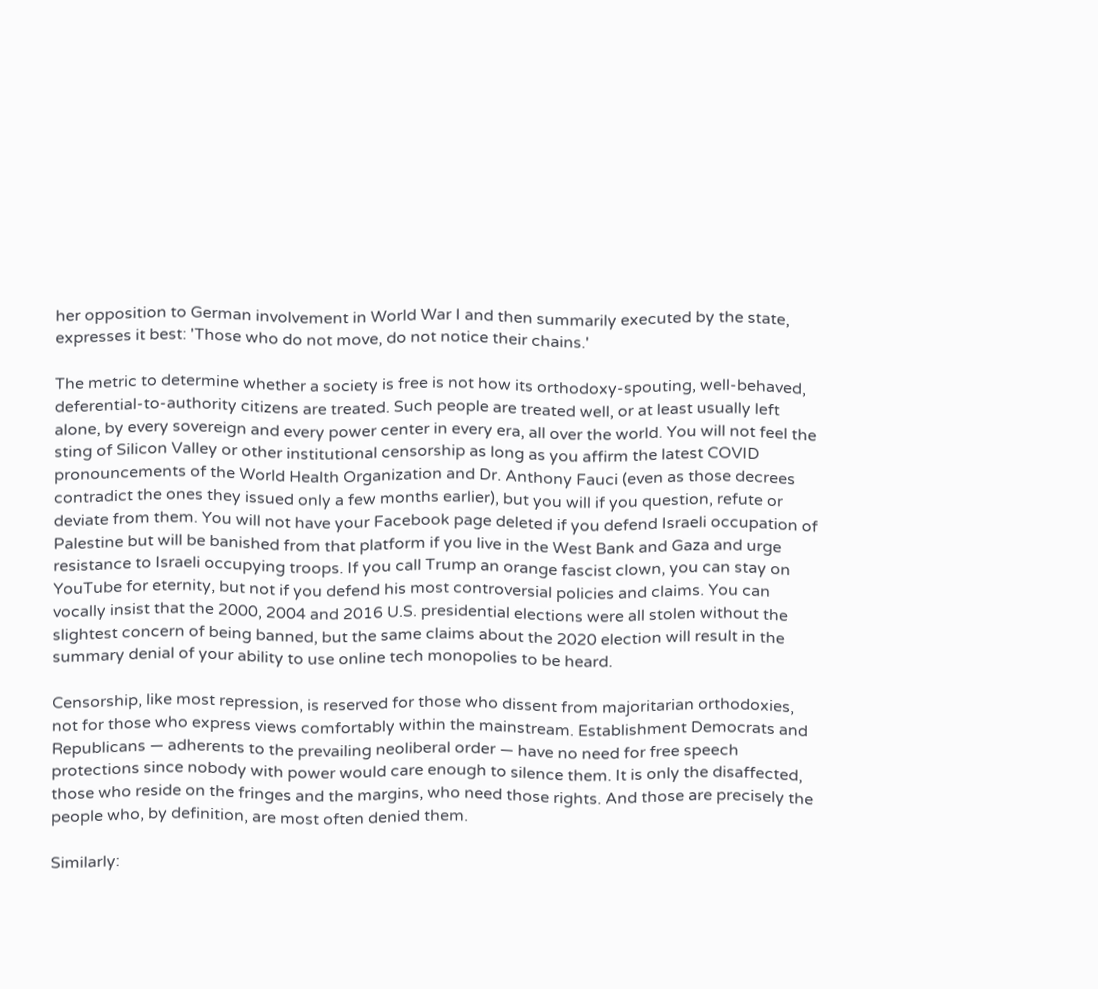her opposition to German involvement in World War I and then summarily executed by the state, expresses it best: 'Those who do not move, do not notice their chains.'

The metric to determine whether a society is free is not how its orthodoxy-spouting, well-behaved, deferential-to-authority citizens are treated. Such people are treated well, or at least usually left alone, by every sovereign and every power center in every era, all over the world. You will not feel the sting of Silicon Valley or other institutional censorship as long as you affirm the latest COVID pronouncements of the World Health Organization and Dr. Anthony Fauci (even as those decrees contradict the ones they issued only a few months earlier), but you will if you question, refute or deviate from them. You will not have your Facebook page deleted if you defend Israeli occupation of Palestine but will be banished from that platform if you live in the West Bank and Gaza and urge resistance to Israeli occupying troops. If you call Trump an orange fascist clown, you can stay on YouTube for eternity, but not if you defend his most controversial policies and claims. You can vocally insist that the 2000, 2004 and 2016 U.S. presidential elections were all stolen without the slightest concern of being banned, but the same claims about the 2020 election will result in the summary denial of your ability to use online tech monopolies to be heard.

Censorship, like most repression, is reserved for those who dissent from majoritarian orthodoxies, not for those who express views comfortably within the mainstream. Establishment Democrats and Republicans — adherents to the prevailing neoliberal order — have no need for free speech protections since nobody with power would care enough to silence them. It is only the disaffected, those who reside on the fringes and the margins, who need those rights. And those are precisely the people who, by definition, are most often denied them.

Similarly: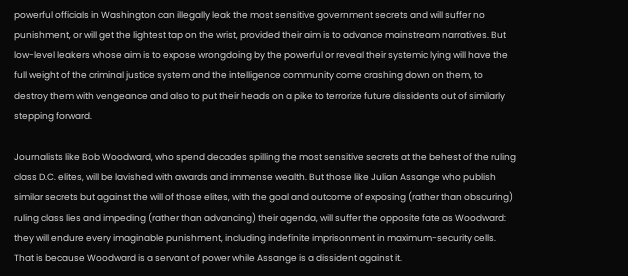powerful officials in Washington can illegally leak the most sensitive government secrets and will suffer no punishment, or will get the lightest tap on the wrist, provided their aim is to advance mainstream narratives. But low-level leakers whose aim is to expose wrongdoing by the powerful or reveal their systemic lying will have the full weight of the criminal justice system and the intelligence community come crashing down on them, to destroy them with vengeance and also to put their heads on a pike to terrorize future dissidents out of similarly stepping forward.

Journalists like Bob Woodward, who spend decades spilling the most sensitive secrets at the behest of the ruling class D.C. elites, will be lavished with awards and immense wealth. But those like Julian Assange who publish similar secrets but against the will of those elites, with the goal and outcome of exposing (rather than obscuring) ruling class lies and impeding (rather than advancing) their agenda, will suffer the opposite fate as Woodward: they will endure every imaginable punishment, including indefinite imprisonment in maximum-security cells. That is because Woodward is a servant of power while Assange is a dissident against it.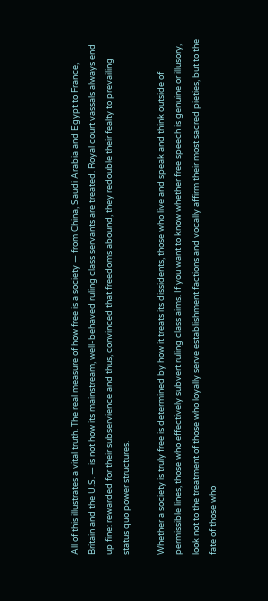All of this illustrates a vital truth. The real measure of how free is a society — from China, Saudi Arabia and Egypt to France, Britain and the U.S. — is not how its mainstream, well-behaved ruling class servants are treated. Royal court vassals always end up fine: rewarded for their subservience and thus, convinced that freedoms abound, they redouble their fealty to prevailing status quo power structures.

Whether a society is truly free is determined by how it treats its dissidents, those who live and speak and think outside of permissible lines, those who effectively subvert ruling class aims. If you want to know whether free speech is genuine or illusory, look not to the treatment of those who loyally serve establishment factions and vocally affirm their most sacred pieties, but to the fate of those who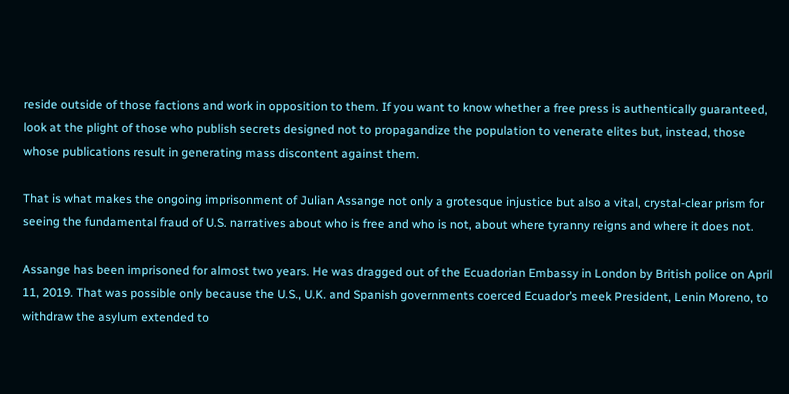reside outside of those factions and work in opposition to them. If you want to know whether a free press is authentically guaranteed, look at the plight of those who publish secrets designed not to propagandize the population to venerate elites but, instead, those whose publications result in generating mass discontent against them.

That is what makes the ongoing imprisonment of Julian Assange not only a grotesque injustice but also a vital, crystal-clear prism for seeing the fundamental fraud of U.S. narratives about who is free and who is not, about where tyranny reigns and where it does not.

Assange has been imprisoned for almost two years. He was dragged out of the Ecuadorian Embassy in London by British police on April 11, 2019. That was possible only because the U.S., U.K. and Spanish governments coerced Ecuador’s meek President, Lenin Moreno, to withdraw the asylum extended to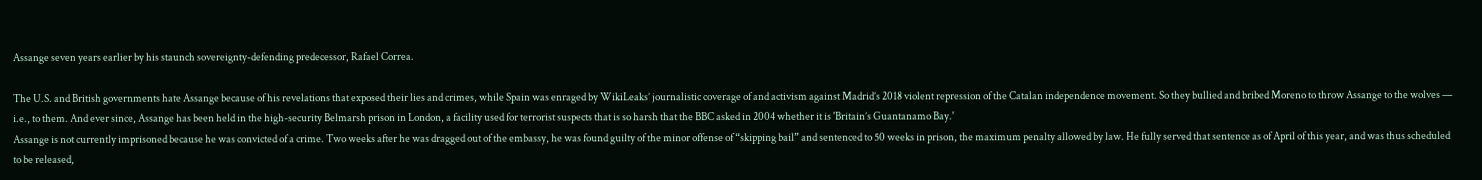Assange seven years earlier by his staunch sovereignty-defending predecessor, Rafael Correa.

The U.S. and British governments hate Assange because of his revelations that exposed their lies and crimes, while Spain was enraged by WikiLeaks’ journalistic coverage of and activism against Madrid’s 2018 violent repression of the Catalan independence movement. So they bullied and bribed Moreno to throw Assange to the wolves — i.e., to them. And ever since, Assange has been held in the high-security Belmarsh prison in London, a facility used for terrorist suspects that is so harsh that the BBC asked in 2004 whether it is 'Britain’s Guantanamo Bay.'
Assange is not currently imprisoned because he was convicted of a crime. Two weeks after he was dragged out of the embassy, he was found guilty of the minor offense of “skipping bail” and sentenced to 50 weeks in prison, the maximum penalty allowed by law. He fully served that sentence as of April of this year, and was thus scheduled to be released,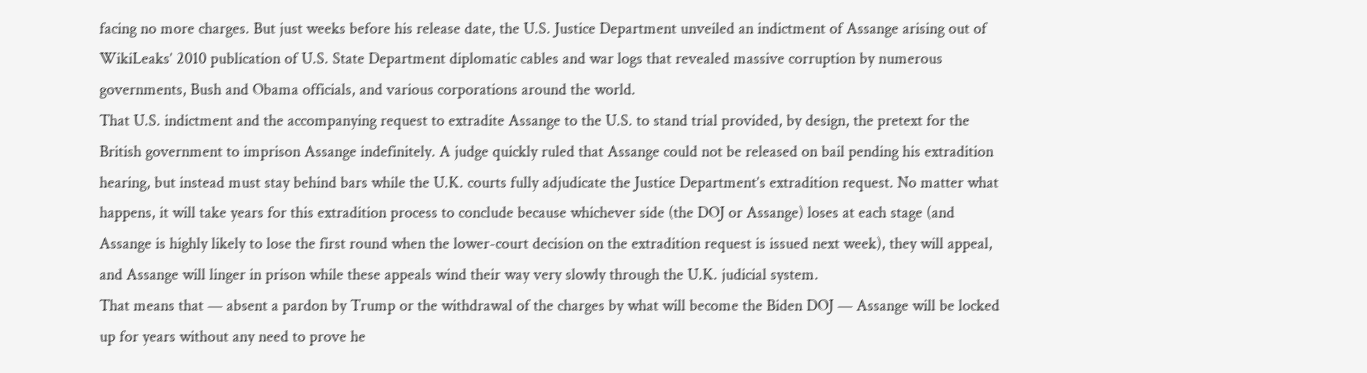facing no more charges. But just weeks before his release date, the U.S. Justice Department unveiled an indictment of Assange arising out of WikiLeaks’ 2010 publication of U.S. State Department diplomatic cables and war logs that revealed massive corruption by numerous governments, Bush and Obama officials, and various corporations around the world.
That U.S. indictment and the accompanying request to extradite Assange to the U.S. to stand trial provided, by design, the pretext for the British government to imprison Assange indefinitely. A judge quickly ruled that Assange could not be released on bail pending his extradition hearing, but instead must stay behind bars while the U.K. courts fully adjudicate the Justice Department’s extradition request. No matter what happens, it will take years for this extradition process to conclude because whichever side (the DOJ or Assange) loses at each stage (and Assange is highly likely to lose the first round when the lower-court decision on the extradition request is issued next week), they will appeal, and Assange will linger in prison while these appeals wind their way very slowly through the U.K. judicial system.
That means that — absent a pardon by Trump or the withdrawal of the charges by what will become the Biden DOJ — Assange will be locked up for years without any need to prove he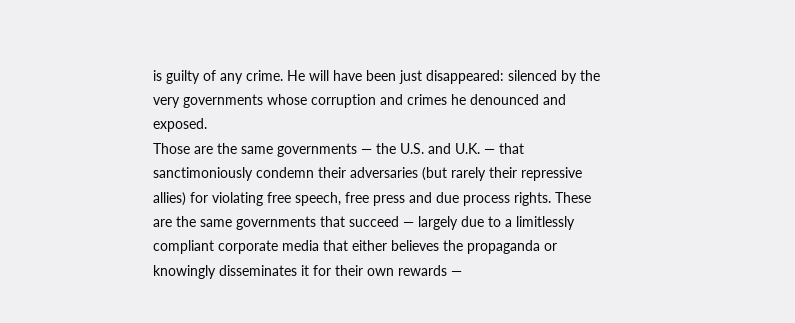is guilty of any crime. He will have been just disappeared: silenced by the very governments whose corruption and crimes he denounced and exposed.
Those are the same governments — the U.S. and U.K. — that sanctimoniously condemn their adversaries (but rarely their repressive allies) for violating free speech, free press and due process rights. These are the same governments that succeed — largely due to a limitlessly compliant corporate media that either believes the propaganda or knowingly disseminates it for their own rewards —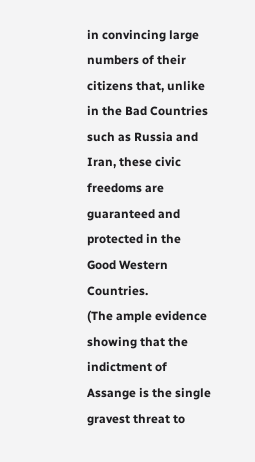in convincing large numbers of their citizens that, unlike in the Bad Countries such as Russia and Iran, these civic freedoms are guaranteed and protected in the Good Western Countries.
(The ample evidence showing that the indictment of Assange is the single gravest threat to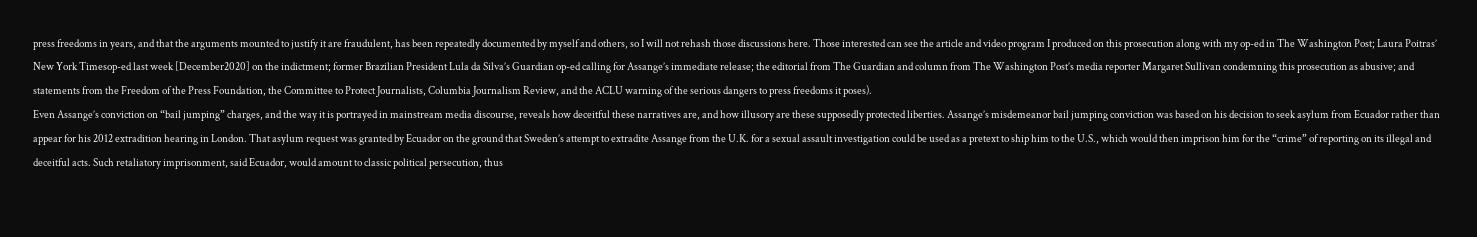press freedoms in years, and that the arguments mounted to justify it are fraudulent, has been repeatedly documented by myself and others, so I will not rehash those discussions here. Those interested can see the article and video program I produced on this prosecution along with my op-ed in The Washington Post; Laura Poitras’ New York Timesop-ed last week [December2020] on the indictment; former Brazilian President Lula da Silva’s Guardian op-ed calling for Assange’s immediate release; the editorial from The Guardian and column from The Washington Post’s media reporter Margaret Sullivan condemning this prosecution as abusive; and statements from the Freedom of the Press Foundation, the Committee to Protect Journalists, Columbia Journalism Review, and the ACLU warning of the serious dangers to press freedoms it poses).
Even Assange’s conviction on “bail jumping” charges, and the way it is portrayed in mainstream media discourse, reveals how deceitful these narratives are, and how illusory are these supposedly protected liberties. Assange’s misdemeanor bail jumping conviction was based on his decision to seek asylum from Ecuador rather than appear for his 2012 extradition hearing in London. That asylum request was granted by Ecuador on the ground that Sweden’s attempt to extradite Assange from the U.K. for a sexual assault investigation could be used as a pretext to ship him to the U.S., which would then imprison him for the “crime” of reporting on its illegal and deceitful acts. Such retaliatory imprisonment, said Ecuador, would amount to classic political persecution, thus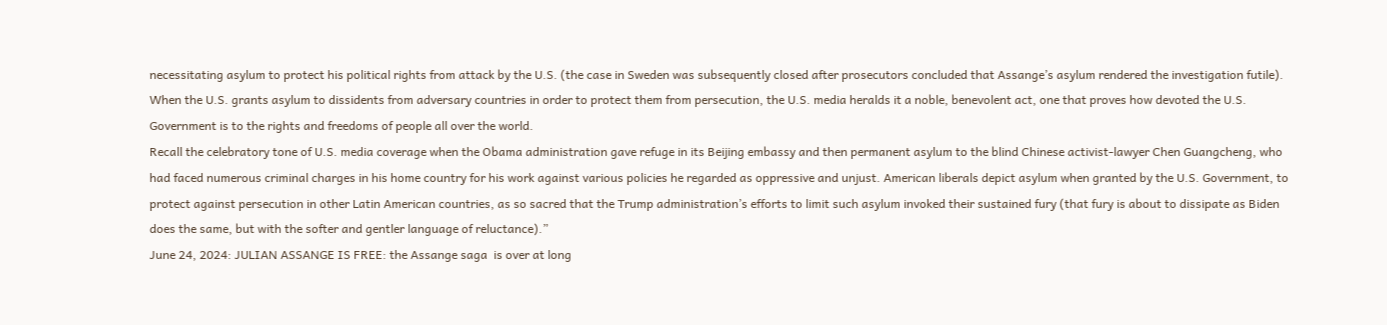necessitating asylum to protect his political rights from attack by the U.S. (the case in Sweden was subsequently closed after prosecutors concluded that Assange’s asylum rendered the investigation futile).
When the U.S. grants asylum to dissidents from adversary countries in order to protect them from persecution, the U.S. media heralds it a noble, benevolent act, one that proves how devoted the U.S. Government is to the rights and freedoms of people all over the world.
Recall the celebratory tone of U.S. media coverage when the Obama administration gave refuge in its Beijing embassy and then permanent asylum to the blind Chinese activist-lawyer Chen Guangcheng, who had faced numerous criminal charges in his home country for his work against various policies he regarded as oppressive and unjust. American liberals depict asylum when granted by the U.S. Government, to protect against persecution in other Latin American countries, as so sacred that the Trump administration’s efforts to limit such asylum invoked their sustained fury (that fury is about to dissipate as Biden does the same, but with the softer and gentler language of reluctance).”
June 24, 2024: JULIAN ASSANGE IS FREE: the Assange saga  is over at long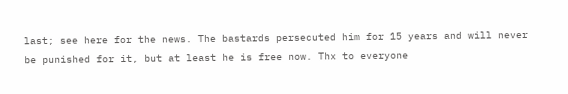last; see here for the news. The bastards persecuted him for 15 years and will never be punished for it, but at least he is free now. Thx to everyone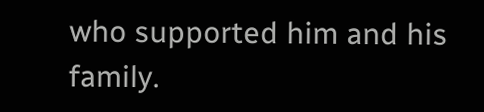who supported him and his family.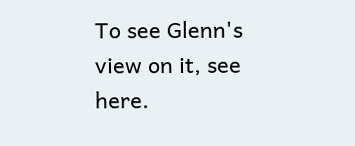To see Glenn's view on it, see here.